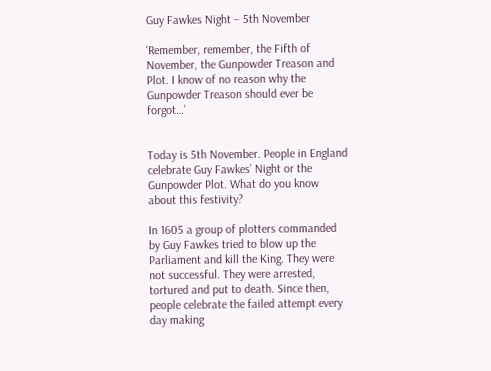Guy Fawkes Night – 5th November

‘Remember, remember, the Fifth of November, the Gunpowder Treason and Plot. I know of no reason why the Gunpowder Treason should ever be forgot…’


Today is 5th November. People in England celebrate Guy Fawkes’ Night or the Gunpowder Plot. What do you know about this festivity?

In 1605 a group of plotters commanded by Guy Fawkes tried to blow up the Parliament and kill the King. They were not successful. They were arrested, tortured and put to death. Since then, people celebrate the failed attempt every day making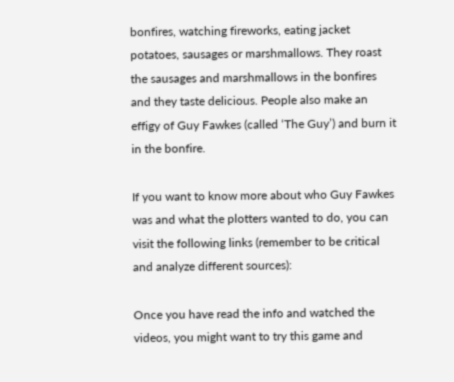bonfires, watching fireworks, eating jacket potatoes, sausages or marshmallows. They roast the sausages and marshmallows in the bonfires and they taste delicious. People also make an effigy of Guy Fawkes (called ‘The Guy’) and burn it in the bonfire.

If you want to know more about who Guy Fawkes was and what the plotters wanted to do, you can visit the following links (remember to be critical and analyze different sources):

Once you have read the info and watched the videos, you might want to try this game and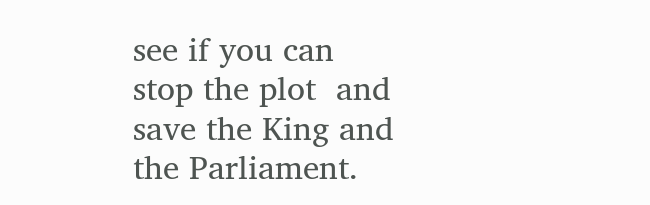see if you can stop the plot  and save the King and the Parliament.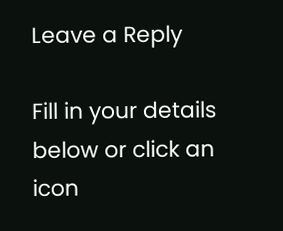Leave a Reply

Fill in your details below or click an icon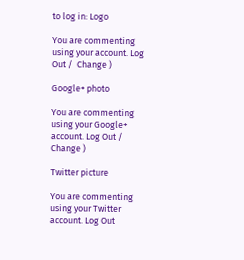to log in: Logo

You are commenting using your account. Log Out /  Change )

Google+ photo

You are commenting using your Google+ account. Log Out /  Change )

Twitter picture

You are commenting using your Twitter account. Log Out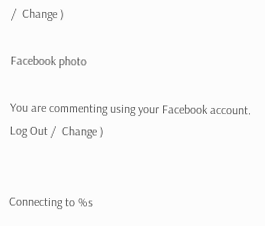/  Change )

Facebook photo

You are commenting using your Facebook account. Log Out /  Change )


Connecting to %s